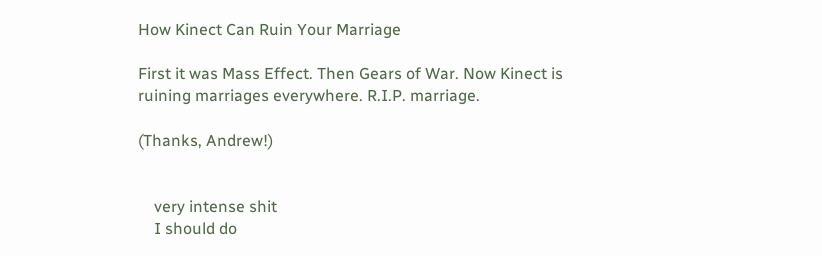How Kinect Can Ruin Your Marriage

First it was Mass Effect. Then Gears of War. Now Kinect is ruining marriages everywhere. R.I.P. marriage.

(Thanks, Andrew!)


    very intense shit
    I should do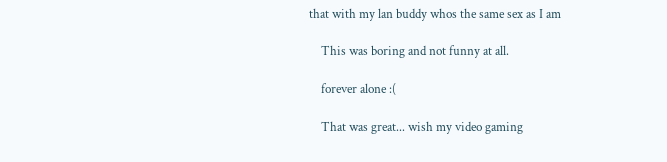that with my lan buddy whos the same sex as I am

    This was boring and not funny at all.

    forever alone :(

    That was great... wish my video gaming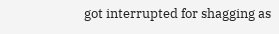got interrupted for shagging as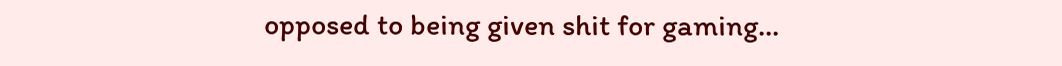opposed to being given shit for gaming...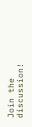Join the discussion!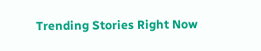Trending Stories Right Now